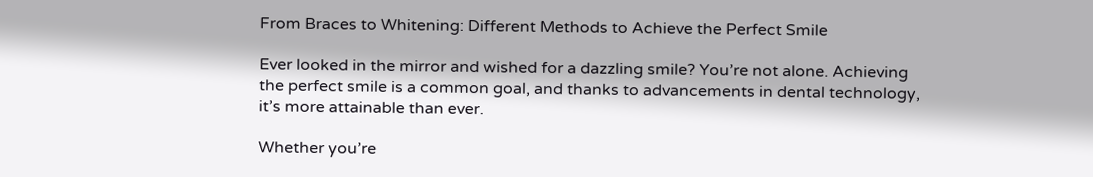From Braces to Whitening: Different Methods to Achieve the Perfect Smile

Ever looked in the mirror and wished for a dazzling smile? You’re not alone. Achieving the perfect smile is a common goal, and thanks to advancements in dental technology, it’s more attainable than ever.

Whether you’re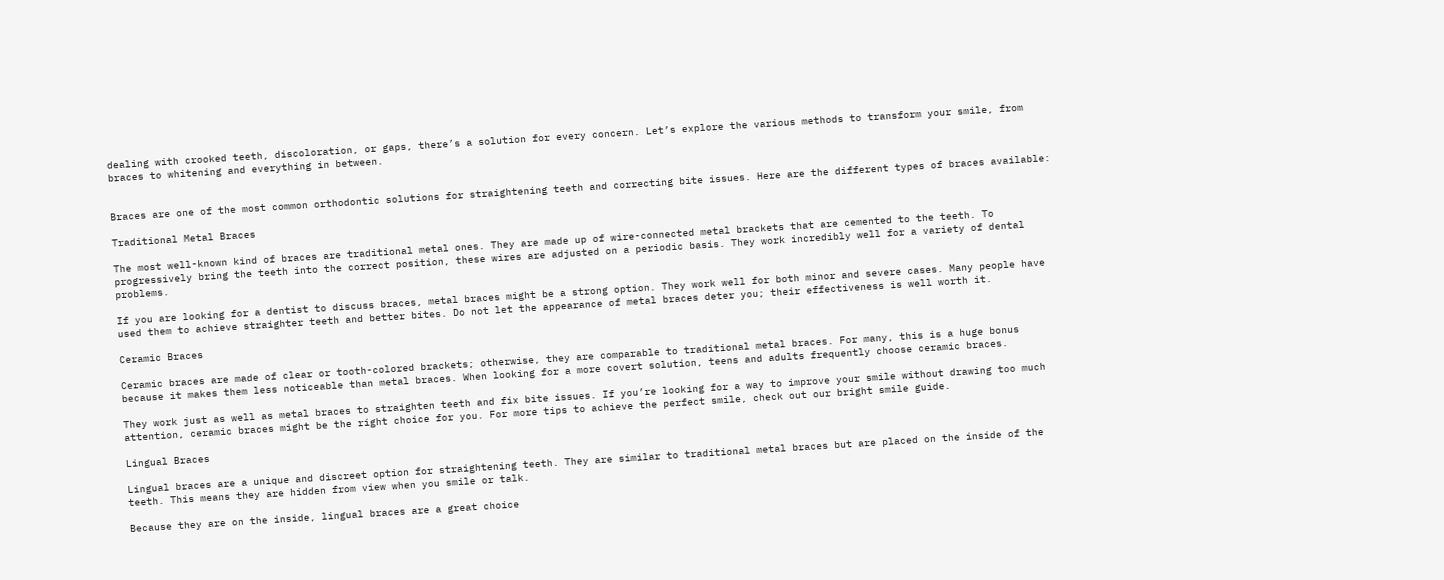dealing with crooked teeth, discoloration, or gaps, there’s a solution for every concern. Let’s explore the various methods to transform your smile, from braces to whitening and everything in between.


Braces are one of the most common orthodontic solutions for straightening teeth and correcting bite issues. Here are the different types of braces available:

Traditional Metal Braces

The most well-known kind of braces are traditional metal ones. They are made up of wire-connected metal brackets that are cemented to the teeth. To progressively bring the teeth into the correct position, these wires are adjusted on a periodic basis. They work incredibly well for a variety of dental problems.

If you are looking for a dentist to discuss braces, metal braces might be a strong option. They work well for both minor and severe cases. Many people have used them to achieve straighter teeth and better bites. Do not let the appearance of metal braces deter you; their effectiveness is well worth it.

Ceramic Braces

Ceramic braces are made of clear or tooth-colored brackets; otherwise, they are comparable to traditional metal braces. For many, this is a huge bonus because it makes them less noticeable than metal braces. When looking for a more covert solution, teens and adults frequently choose ceramic braces.

They work just as well as metal braces to straighten teeth and fix bite issues. If you’re looking for a way to improve your smile without drawing too much attention, ceramic braces might be the right choice for you. For more tips to achieve the perfect smile, check out our bright smile guide.

Lingual Braces

Lingual braces are a unique and discreet option for straightening teeth. They are similar to traditional metal braces but are placed on the inside of the teeth. This means they are hidden from view when you smile or talk.

Because they are on the inside, lingual braces are a great choice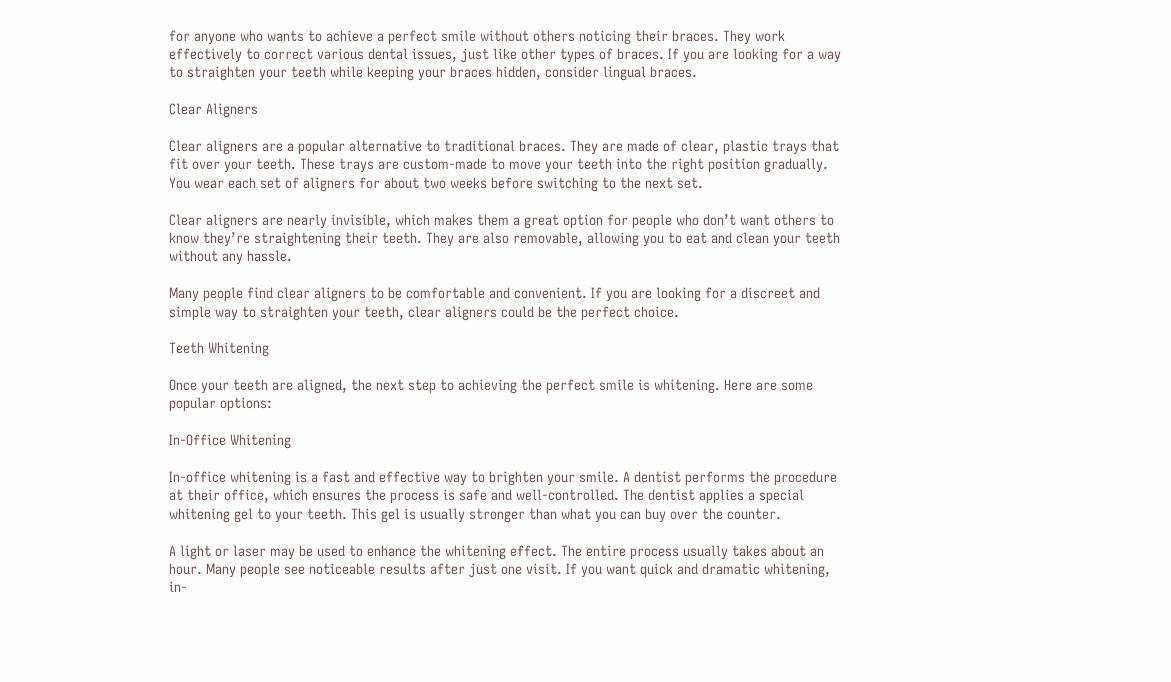for anyone who wants to achieve a perfect smile without others noticing their braces. They work effectively to correct various dental issues, just like other types of braces. If you are looking for a way to straighten your teeth while keeping your braces hidden, consider lingual braces.

Clear Aligners

Clear aligners are a popular alternative to traditional braces. They are made of clear, plastic trays that fit over your teeth. These trays are custom-made to move your teeth into the right position gradually. You wear each set of aligners for about two weeks before switching to the next set.

Clear aligners are nearly invisible, which makes them a great option for people who don’t want others to know they’re straightening their teeth. They are also removable, allowing you to eat and clean your teeth without any hassle.

Many people find clear aligners to be comfortable and convenient. If you are looking for a discreet and simple way to straighten your teeth, clear aligners could be the perfect choice.

Teeth Whitening

Once your teeth are aligned, the next step to achieving the perfect smile is whitening. Here are some popular options:

In-Office Whitening

In-office whitening is a fast and effective way to brighten your smile. A dentist performs the procedure at their office, which ensures the process is safe and well-controlled. The dentist applies a special whitening gel to your teeth. This gel is usually stronger than what you can buy over the counter.

A light or laser may be used to enhance the whitening effect. The entire process usually takes about an hour. Many people see noticeable results after just one visit. If you want quick and dramatic whitening, in-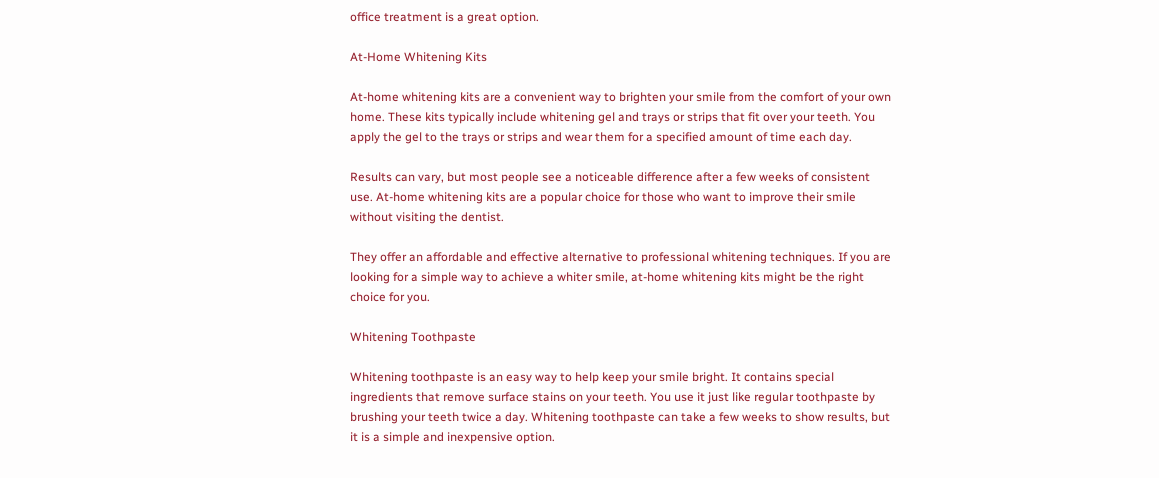office treatment is a great option.

At-Home Whitening Kits

At-home whitening kits are a convenient way to brighten your smile from the comfort of your own home. These kits typically include whitening gel and trays or strips that fit over your teeth. You apply the gel to the trays or strips and wear them for a specified amount of time each day.

Results can vary, but most people see a noticeable difference after a few weeks of consistent use. At-home whitening kits are a popular choice for those who want to improve their smile without visiting the dentist.

They offer an affordable and effective alternative to professional whitening techniques. If you are looking for a simple way to achieve a whiter smile, at-home whitening kits might be the right choice for you.

Whitening Toothpaste

Whitening toothpaste is an easy way to help keep your smile bright. It contains special ingredients that remove surface stains on your teeth. You use it just like regular toothpaste by brushing your teeth twice a day. Whitening toothpaste can take a few weeks to show results, but it is a simple and inexpensive option.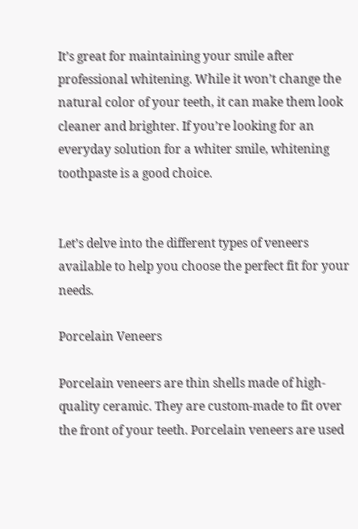It’s great for maintaining your smile after professional whitening. While it won’t change the natural color of your teeth, it can make them look cleaner and brighter. If you’re looking for an everyday solution for a whiter smile, whitening toothpaste is a good choice.


Let’s delve into the different types of veneers available to help you choose the perfect fit for your needs.

Porcelain Veneers

Porcelain veneers are thin shells made of high-quality ceramic. They are custom-made to fit over the front of your teeth. Porcelain veneers are used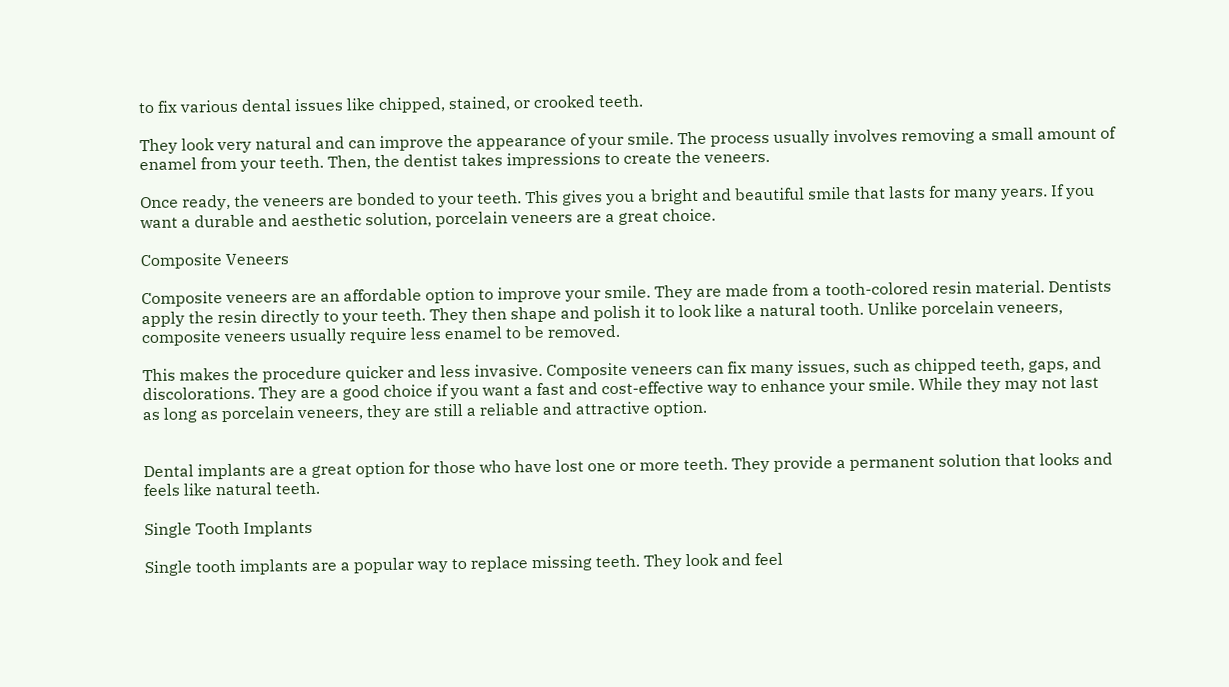to fix various dental issues like chipped, stained, or crooked teeth.

They look very natural and can improve the appearance of your smile. The process usually involves removing a small amount of enamel from your teeth. Then, the dentist takes impressions to create the veneers.

Once ready, the veneers are bonded to your teeth. This gives you a bright and beautiful smile that lasts for many years. If you want a durable and aesthetic solution, porcelain veneers are a great choice.

Composite Veneers

Composite veneers are an affordable option to improve your smile. They are made from a tooth-colored resin material. Dentists apply the resin directly to your teeth. They then shape and polish it to look like a natural tooth. Unlike porcelain veneers, composite veneers usually require less enamel to be removed.

This makes the procedure quicker and less invasive. Composite veneers can fix many issues, such as chipped teeth, gaps, and discolorations. They are a good choice if you want a fast and cost-effective way to enhance your smile. While they may not last as long as porcelain veneers, they are still a reliable and attractive option.


Dental implants are a great option for those who have lost one or more teeth. They provide a permanent solution that looks and feels like natural teeth.

Single Tooth Implants

Single tooth implants are a popular way to replace missing teeth. They look and feel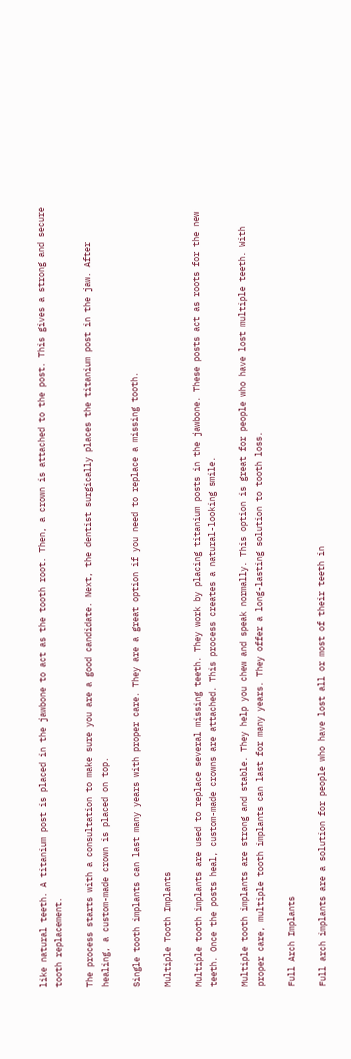like natural teeth. A titanium post is placed in the jawbone to act as the tooth root. Then, a crown is attached to the post. This gives a strong and secure tooth replacement.

The process starts with a consultation to make sure you are a good candidate. Next, the dentist surgically places the titanium post in the jaw. After healing, a custom-made crown is placed on top.

Single tooth implants can last many years with proper care. They are a great option if you need to replace a missing tooth.

Multiple Tooth Implants

Multiple tooth implants are used to replace several missing teeth. They work by placing titanium posts in the jawbone. These posts act as roots for the new teeth. Once the posts heal, custom-made crowns are attached. This process creates a natural-looking smile.

Multiple tooth implants are strong and stable. They help you chew and speak normally. This option is great for people who have lost multiple teeth. With proper care, multiple tooth implants can last for many years. They offer a long-lasting solution to tooth loss.

Full Arch Implants

Full arch implants are a solution for people who have lost all or most of their teeth in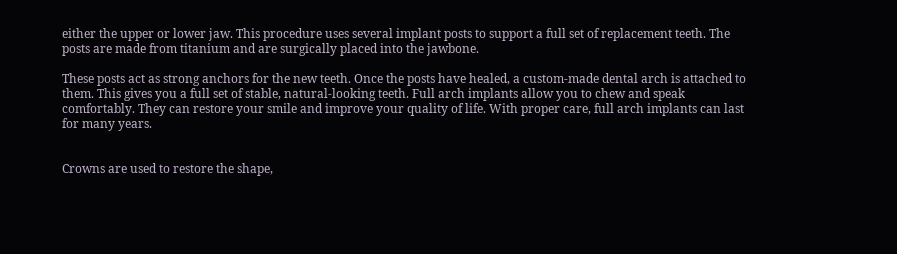either the upper or lower jaw. This procedure uses several implant posts to support a full set of replacement teeth. The posts are made from titanium and are surgically placed into the jawbone.

These posts act as strong anchors for the new teeth. Once the posts have healed, a custom-made dental arch is attached to them. This gives you a full set of stable, natural-looking teeth. Full arch implants allow you to chew and speak comfortably. They can restore your smile and improve your quality of life. With proper care, full arch implants can last for many years.


Crowns are used to restore the shape,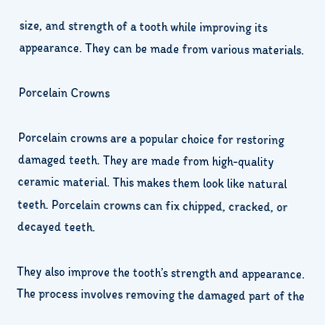size, and strength of a tooth while improving its appearance. They can be made from various materials.

Porcelain Crowns

Porcelain crowns are a popular choice for restoring damaged teeth. They are made from high-quality ceramic material. This makes them look like natural teeth. Porcelain crowns can fix chipped, cracked, or decayed teeth.

They also improve the tooth’s strength and appearance. The process involves removing the damaged part of the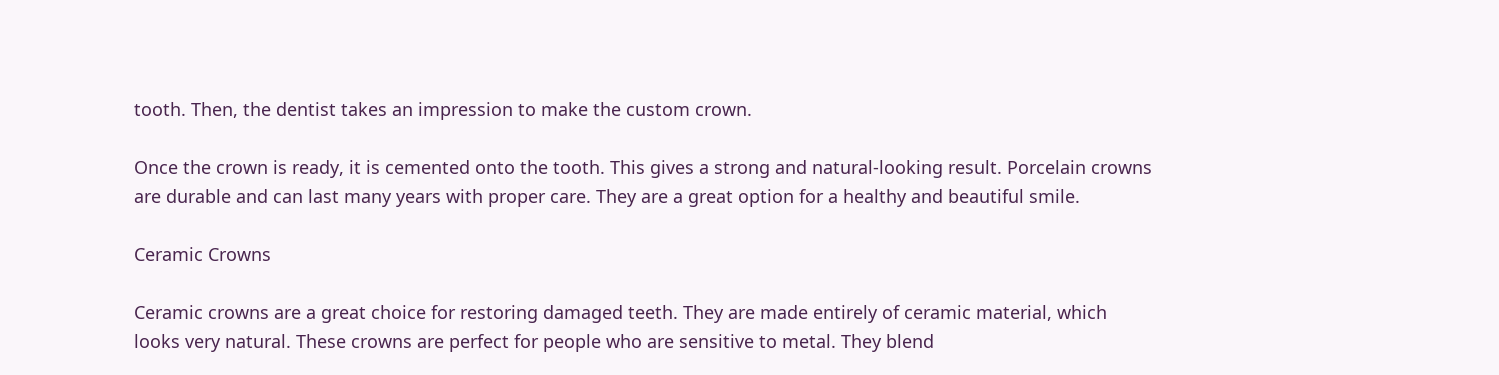tooth. Then, the dentist takes an impression to make the custom crown.

Once the crown is ready, it is cemented onto the tooth. This gives a strong and natural-looking result. Porcelain crowns are durable and can last many years with proper care. They are a great option for a healthy and beautiful smile.

Ceramic Crowns

Ceramic crowns are a great choice for restoring damaged teeth. They are made entirely of ceramic material, which looks very natural. These crowns are perfect for people who are sensitive to metal. They blend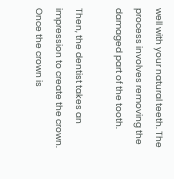well with your natural teeth. The process involves removing the damaged part of the tooth.

Then, the dentist takes an impression to create the crown. Once the crown is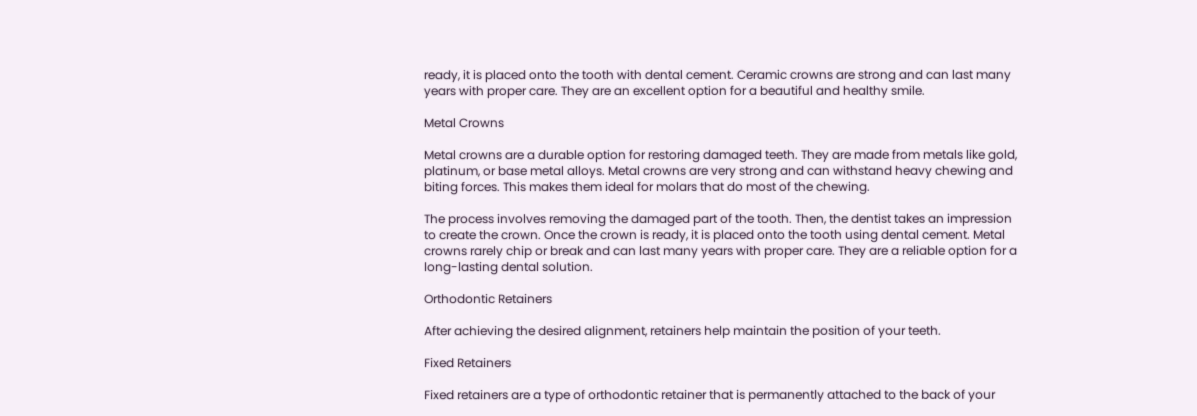ready, it is placed onto the tooth with dental cement. Ceramic crowns are strong and can last many years with proper care. They are an excellent option for a beautiful and healthy smile.

Metal Crowns

Metal crowns are a durable option for restoring damaged teeth. They are made from metals like gold, platinum, or base metal alloys. Metal crowns are very strong and can withstand heavy chewing and biting forces. This makes them ideal for molars that do most of the chewing.

The process involves removing the damaged part of the tooth. Then, the dentist takes an impression to create the crown. Once the crown is ready, it is placed onto the tooth using dental cement. Metal crowns rarely chip or break and can last many years with proper care. They are a reliable option for a long-lasting dental solution.

Orthodontic Retainers

After achieving the desired alignment, retainers help maintain the position of your teeth.

Fixed Retainers

Fixed retainers are a type of orthodontic retainer that is permanently attached to the back of your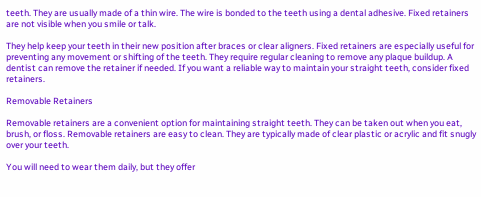teeth. They are usually made of a thin wire. The wire is bonded to the teeth using a dental adhesive. Fixed retainers are not visible when you smile or talk.

They help keep your teeth in their new position after braces or clear aligners. Fixed retainers are especially useful for preventing any movement or shifting of the teeth. They require regular cleaning to remove any plaque buildup. A dentist can remove the retainer if needed. If you want a reliable way to maintain your straight teeth, consider fixed retainers.

Removable Retainers

Removable retainers are a convenient option for maintaining straight teeth. They can be taken out when you eat, brush, or floss. Removable retainers are easy to clean. They are typically made of clear plastic or acrylic and fit snugly over your teeth.

You will need to wear them daily, but they offer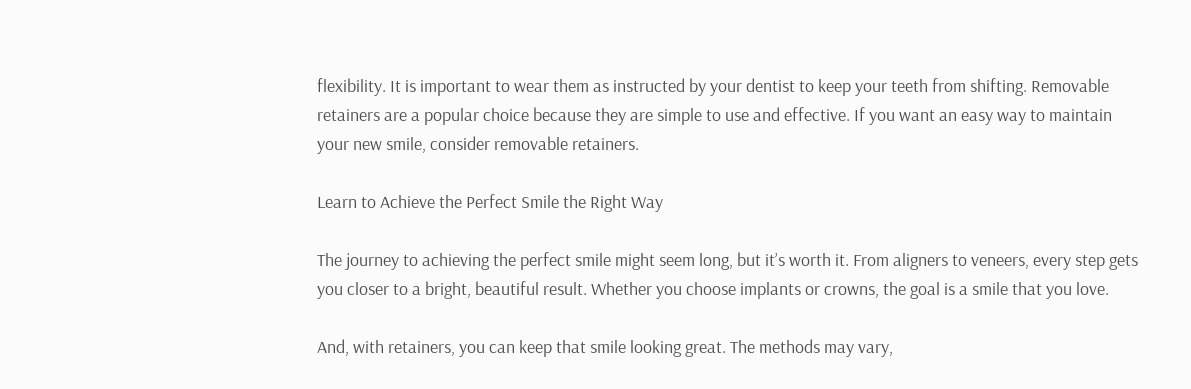flexibility. It is important to wear them as instructed by your dentist to keep your teeth from shifting. Removable retainers are a popular choice because they are simple to use and effective. If you want an easy way to maintain your new smile, consider removable retainers.

Learn to Achieve the Perfect Smile the Right Way

The journey to achieving the perfect smile might seem long, but it’s worth it. From aligners to veneers, every step gets you closer to a bright, beautiful result. Whether you choose implants or crowns, the goal is a smile that you love.

And, with retainers, you can keep that smile looking great. The methods may vary,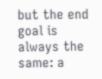but the end goal is always the same: a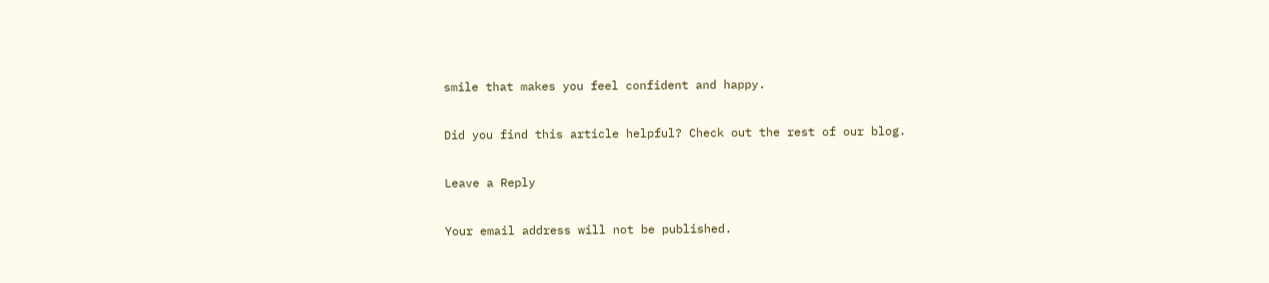smile that makes you feel confident and happy.

Did you find this article helpful? Check out the rest of our blog.

Leave a Reply

Your email address will not be published.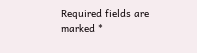Required fields are marked *